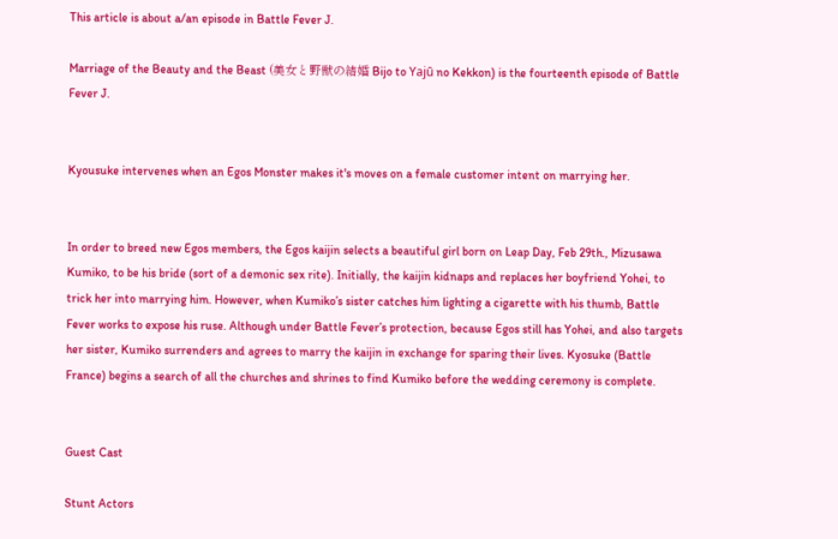This article is about a/an episode in Battle Fever J.

Marriage of the Beauty and the Beast (美女と野獣の結婚 Bijo to Yajū no Kekkon) is the fourteenth episode of Battle Fever J.


Kyousuke intervenes when an Egos Monster makes it's moves on a female customer intent on marrying her.


In order to breed new Egos members, the Egos kaijin selects a beautiful girl born on Leap Day, Feb 29th., Mizusawa Kumiko, to be his bride (sort of a demonic sex rite). Initially, the kaijin kidnaps and replaces her boyfriend Yohei, to trick her into marrying him. However, when Kumiko’s sister catches him lighting a cigarette with his thumb, Battle Fever works to expose his ruse. Although under Battle Fever’s protection, because Egos still has Yohei, and also targets her sister, Kumiko surrenders and agrees to marry the kaijin in exchange for sparing their lives. Kyosuke (Battle France) begins a search of all the churches and shrines to find Kumiko before the wedding ceremony is complete.


Guest Cast

Stunt Actors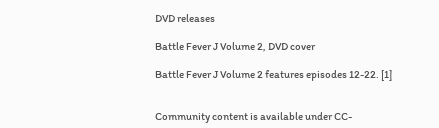DVD releases

Battle Fever J Volume 2, DVD cover

Battle Fever J Volume 2 features episodes 12-22. [1]


Community content is available under CC-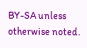BY-SA unless otherwise noted.